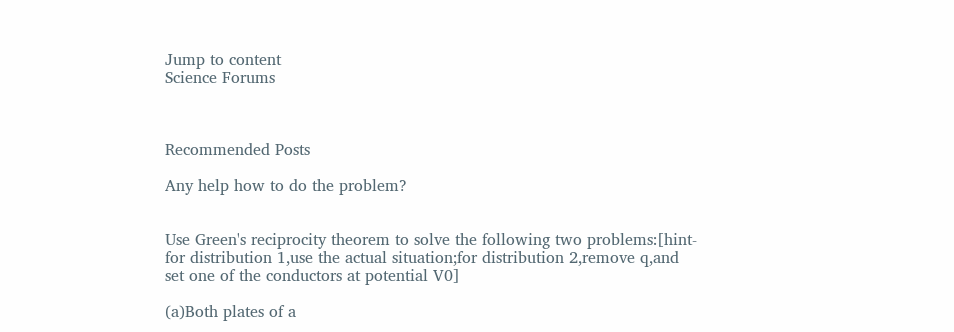Jump to content
Science Forums



Recommended Posts

Any help how to do the problem?


Use Green's reciprocity theorem to solve the following two problems:[hint-for distribution 1,use the actual situation;for distribution 2,remove q,and set one of the conductors at potential V0]

(a)Both plates of a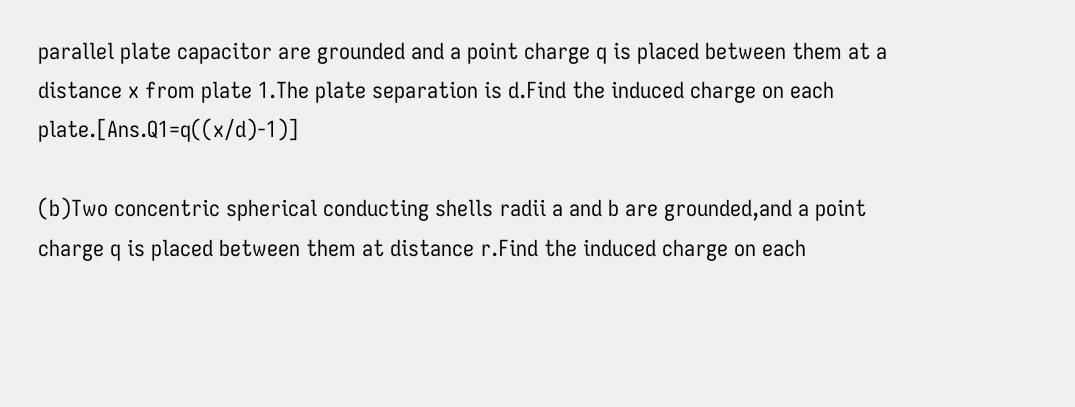parallel plate capacitor are grounded and a point charge q is placed between them at a distance x from plate 1.The plate separation is d.Find the induced charge on each plate.[Ans.Q1=q((x/d)-1)]

(b)Two concentric spherical conducting shells radii a and b are grounded,and a point charge q is placed between them at distance r.Find the induced charge on each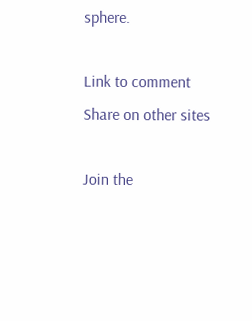sphere.

Link to comment
Share on other sites

Join the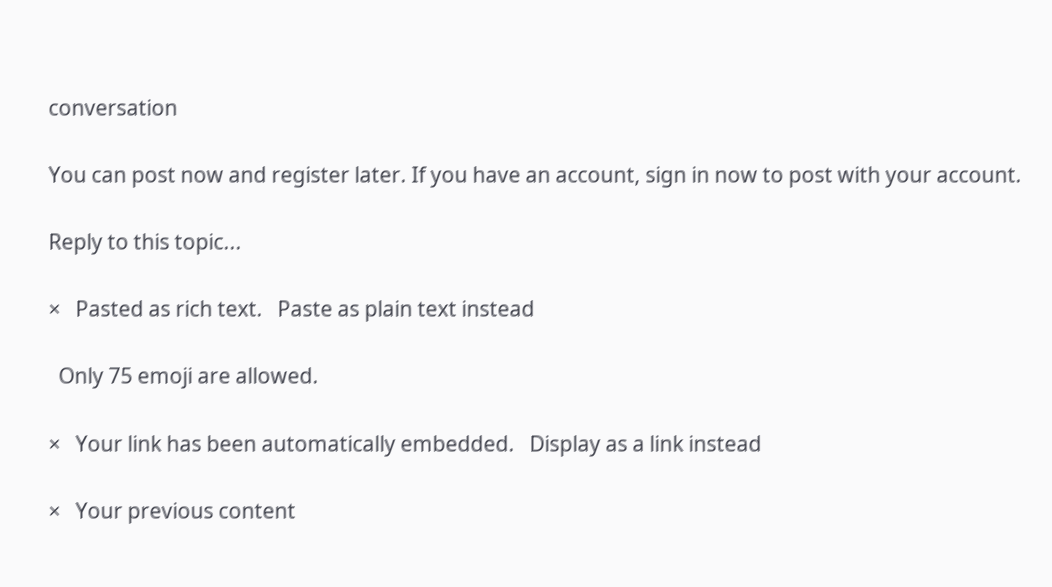conversation

You can post now and register later. If you have an account, sign in now to post with your account.

Reply to this topic...

×   Pasted as rich text.   Paste as plain text instead

  Only 75 emoji are allowed.

×   Your link has been automatically embedded.   Display as a link instead

×   Your previous content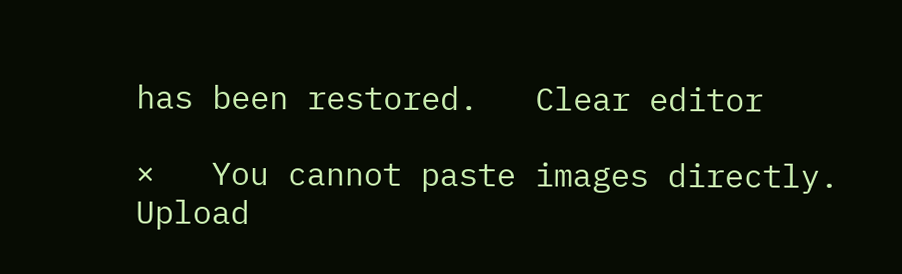has been restored.   Clear editor

×   You cannot paste images directly. Upload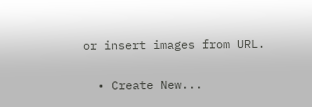or insert images from URL.

  • Create New...